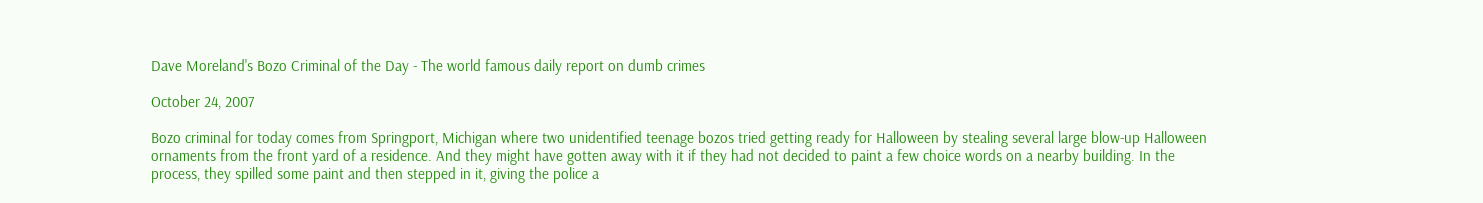Dave Moreland's Bozo Criminal of the Day - The world famous daily report on dumb crimes

October 24, 2007

Bozo criminal for today comes from Springport, Michigan where two unidentified teenage bozos tried getting ready for Halloween by stealing several large blow-up Halloween ornaments from the front yard of a residence. And they might have gotten away with it if they had not decided to paint a few choice words on a nearby building. In the process, they spilled some paint and then stepped in it, giving the police a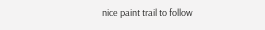nice paint trail to follow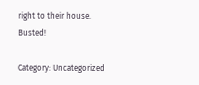right to their house. Busted!

Category: Uncategorized